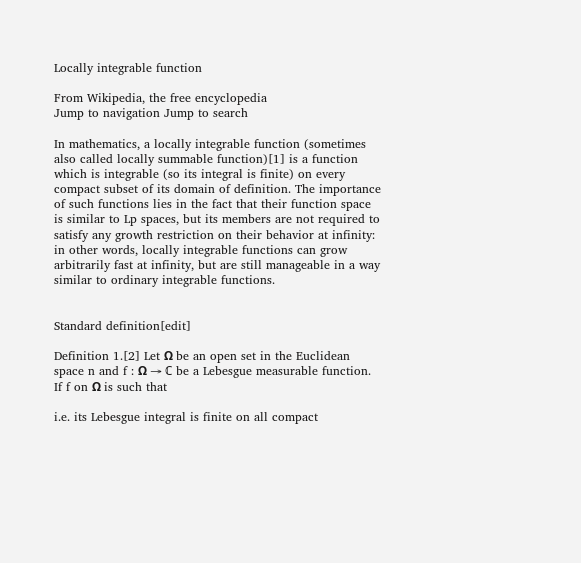Locally integrable function

From Wikipedia, the free encyclopedia
Jump to navigation Jump to search

In mathematics, a locally integrable function (sometimes also called locally summable function)[1] is a function which is integrable (so its integral is finite) on every compact subset of its domain of definition. The importance of such functions lies in the fact that their function space is similar to Lp spaces, but its members are not required to satisfy any growth restriction on their behavior at infinity: in other words, locally integrable functions can grow arbitrarily fast at infinity, but are still manageable in a way similar to ordinary integrable functions.


Standard definition[edit]

Definition 1.[2] Let Ω be an open set in the Euclidean space n and f : Ω → ℂ be a Lebesgue measurable function. If f on Ω is such that

i.e. its Lebesgue integral is finite on all compact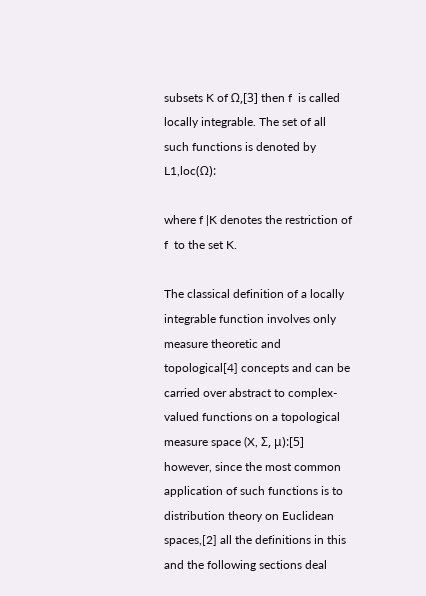subsets K of Ω,[3] then f  is called locally integrable. The set of all such functions is denoted by L1,loc(Ω):

where f |K denotes the restriction of f  to the set K.

The classical definition of a locally integrable function involves only measure theoretic and topological[4] concepts and can be carried over abstract to complex-valued functions on a topological measure space (X, Σ, μ):[5] however, since the most common application of such functions is to distribution theory on Euclidean spaces,[2] all the definitions in this and the following sections deal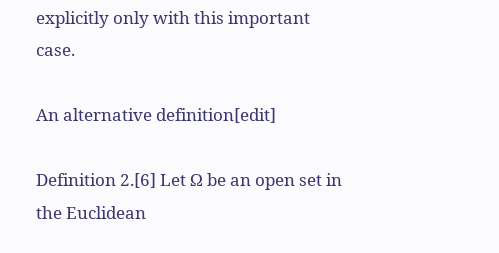explicitly only with this important case.

An alternative definition[edit]

Definition 2.[6] Let Ω be an open set in the Euclidean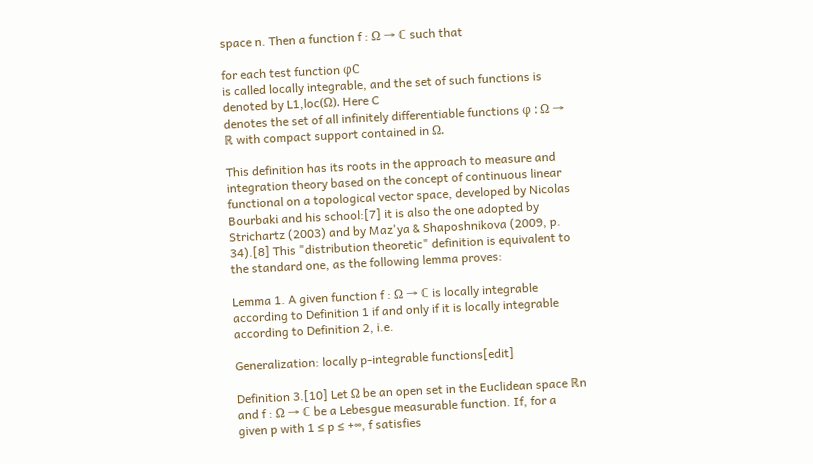space n. Then a function f : Ω → ℂ such that

for each test function φC
is called locally integrable, and the set of such functions is denoted by L1,loc(Ω). Here C
denotes the set of all infinitely differentiable functions φ : Ω → ℝ with compact support contained in Ω.

This definition has its roots in the approach to measure and integration theory based on the concept of continuous linear functional on a topological vector space, developed by Nicolas Bourbaki and his school:[7] it is also the one adopted by Strichartz (2003) and by Maz'ya & Shaposhnikova (2009, p. 34).[8] This "distribution theoretic" definition is equivalent to the standard one, as the following lemma proves:

Lemma 1. A given function f : Ω → ℂ is locally integrable according to Definition 1 if and only if it is locally integrable according to Definition 2, i.e.

Generalization: locally p-integrable functions[edit]

Definition 3.[10] Let Ω be an open set in the Euclidean space ℝn and f : Ω → ℂ be a Lebesgue measurable function. If, for a given p with 1 ≤ p ≤ +∞, f satisfies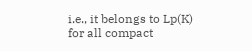i.e., it belongs to Lp(K) for all compact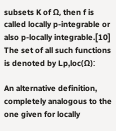subsets K of Ω, then f is called locally p-integrable or also p-locally integrable.[10] The set of all such functions is denoted by Lp,loc(Ω):

An alternative definition, completely analogous to the one given for locally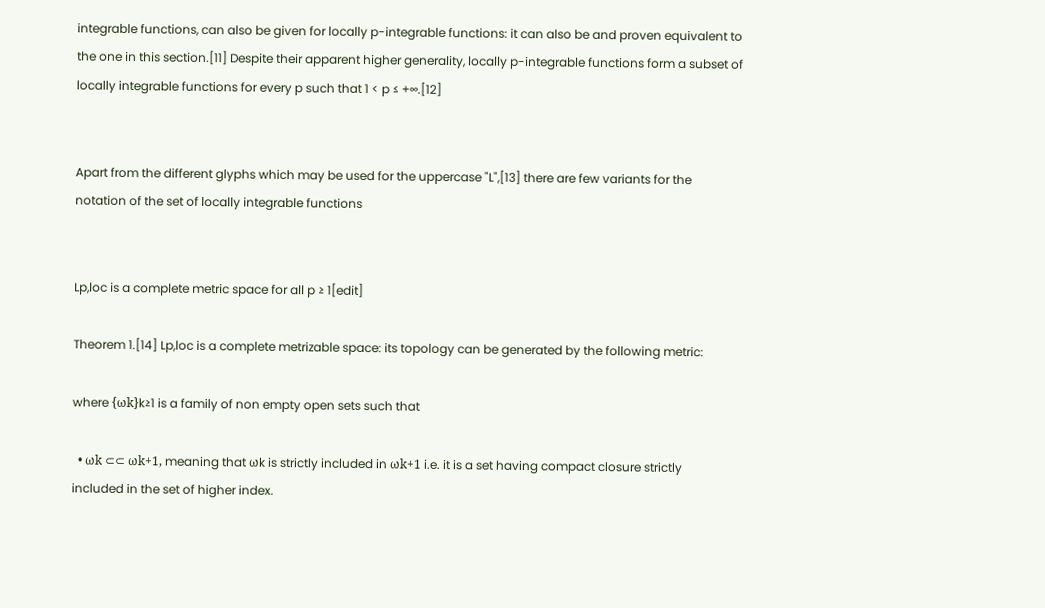integrable functions, can also be given for locally p-integrable functions: it can also be and proven equivalent to the one in this section.[11] Despite their apparent higher generality, locally p-integrable functions form a subset of locally integrable functions for every p such that 1 < p ≤ +∞.[12]


Apart from the different glyphs which may be used for the uppercase "L",[13] there are few variants for the notation of the set of locally integrable functions


Lp,loc is a complete metric space for all p ≥ 1[edit]

Theorem 1.[14] Lp,loc is a complete metrizable space: its topology can be generated by the following metric:

where {ωk}k≥1 is a family of non empty open sets such that

  • ωk ⊂⊂ ωk+1, meaning that ωk is strictly included in ωk+1 i.e. it is a set having compact closure strictly included in the set of higher index.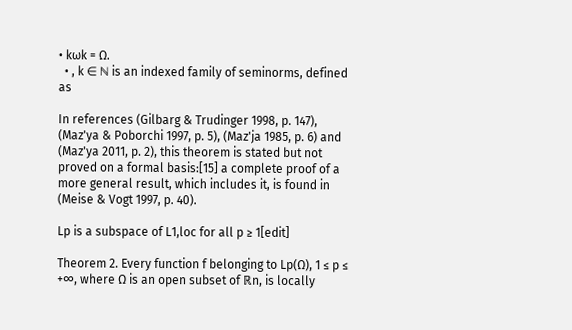• kωk = Ω.
  • , k ∈ ℕ is an indexed family of seminorms, defined as

In references (Gilbarg & Trudinger 1998, p. 147), (Maz'ya & Poborchi 1997, p. 5), (Maz'ja 1985, p. 6) and (Maz'ya 2011, p. 2), this theorem is stated but not proved on a formal basis:[15] a complete proof of a more general result, which includes it, is found in (Meise & Vogt 1997, p. 40).

Lp is a subspace of L1,loc for all p ≥ 1[edit]

Theorem 2. Every function f belonging to Lp(Ω), 1 ≤ p ≤ +∞, where Ω is an open subset of ℝn, is locally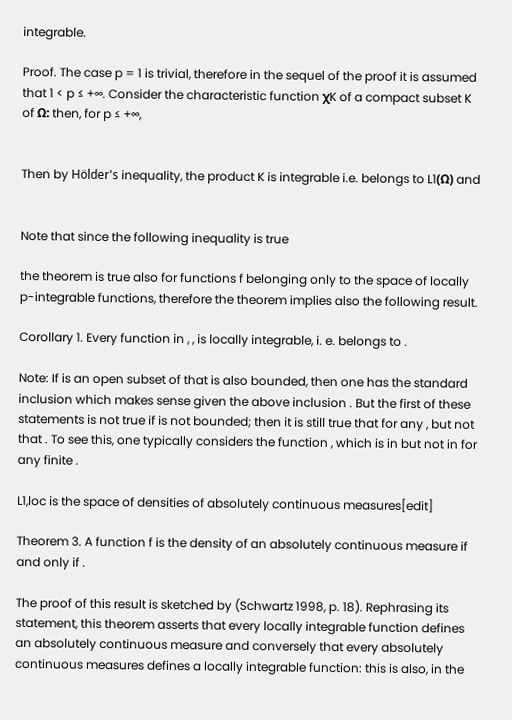integrable.

Proof. The case p = 1 is trivial, therefore in the sequel of the proof it is assumed that 1 < p ≤ +∞. Consider the characteristic function χK of a compact subset K of Ω: then, for p ≤ +∞,


Then by Hölder's inequality, the product K is integrable i.e. belongs to L1(Ω) and


Note that since the following inequality is true

the theorem is true also for functions f belonging only to the space of locally p-integrable functions, therefore the theorem implies also the following result.

Corollary 1. Every function in , , is locally integrable, i. e. belongs to .

Note: If is an open subset of that is also bounded, then one has the standard inclusion which makes sense given the above inclusion . But the first of these statements is not true if is not bounded; then it is still true that for any , but not that . To see this, one typically considers the function , which is in but not in for any finite .

L1,loc is the space of densities of absolutely continuous measures[edit]

Theorem 3. A function f is the density of an absolutely continuous measure if and only if .

The proof of this result is sketched by (Schwartz 1998, p. 18). Rephrasing its statement, this theorem asserts that every locally integrable function defines an absolutely continuous measure and conversely that every absolutely continuous measures defines a locally integrable function: this is also, in the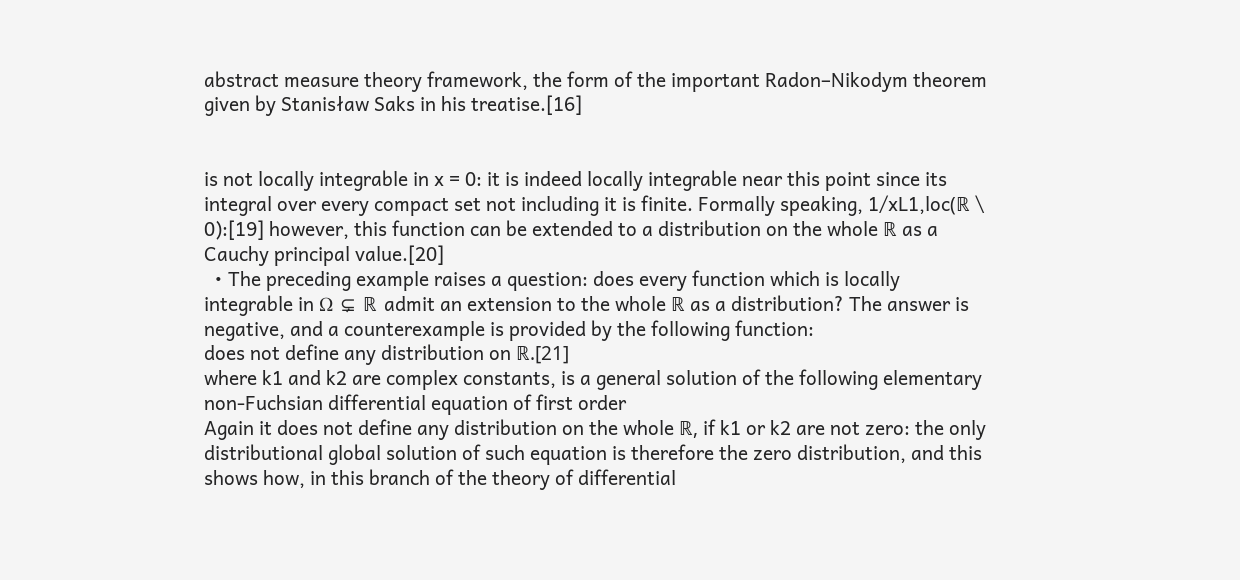abstract measure theory framework, the form of the important Radon–Nikodym theorem given by Stanisław Saks in his treatise.[16]


is not locally integrable in x = 0: it is indeed locally integrable near this point since its integral over every compact set not including it is finite. Formally speaking, 1/xL1,loc(ℝ \ 0):[19] however, this function can be extended to a distribution on the whole ℝ as a Cauchy principal value.[20]
  • The preceding example raises a question: does every function which is locally integrable in Ω ⊊ ℝ admit an extension to the whole ℝ as a distribution? The answer is negative, and a counterexample is provided by the following function:
does not define any distribution on ℝ.[21]
where k1 and k2 are complex constants, is a general solution of the following elementary non-Fuchsian differential equation of first order
Again it does not define any distribution on the whole ℝ, if k1 or k2 are not zero: the only distributional global solution of such equation is therefore the zero distribution, and this shows how, in this branch of the theory of differential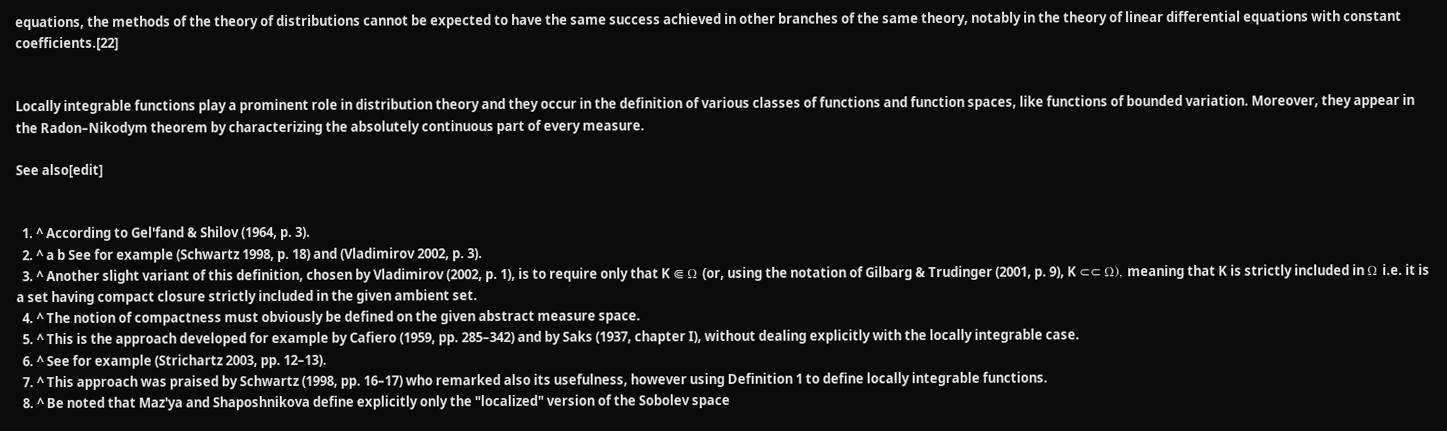equations, the methods of the theory of distributions cannot be expected to have the same success achieved in other branches of the same theory, notably in the theory of linear differential equations with constant coefficients.[22]


Locally integrable functions play a prominent role in distribution theory and they occur in the definition of various classes of functions and function spaces, like functions of bounded variation. Moreover, they appear in the Radon–Nikodym theorem by characterizing the absolutely continuous part of every measure.

See also[edit]


  1. ^ According to Gel'fand & Shilov (1964, p. 3).
  2. ^ a b See for example (Schwartz 1998, p. 18) and (Vladimirov 2002, p. 3).
  3. ^ Another slight variant of this definition, chosen by Vladimirov (2002, p. 1), is to require only that K ⋐ Ω (or, using the notation of Gilbarg & Trudinger (2001, p. 9), K ⊂⊂ Ω), meaning that K is strictly included in Ω i.e. it is a set having compact closure strictly included in the given ambient set.
  4. ^ The notion of compactness must obviously be defined on the given abstract measure space.
  5. ^ This is the approach developed for example by Cafiero (1959, pp. 285–342) and by Saks (1937, chapter I), without dealing explicitly with the locally integrable case.
  6. ^ See for example (Strichartz 2003, pp. 12–13).
  7. ^ This approach was praised by Schwartz (1998, pp. 16–17) who remarked also its usefulness, however using Definition 1 to define locally integrable functions.
  8. ^ Be noted that Maz'ya and Shaposhnikova define explicitly only the "localized" version of the Sobolev space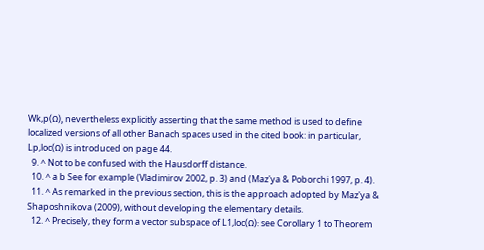Wk,p(Ω), nevertheless explicitly asserting that the same method is used to define localized versions of all other Banach spaces used in the cited book: in particular, Lp,loc(Ω) is introduced on page 44.
  9. ^ Not to be confused with the Hausdorff distance.
  10. ^ a b See for example (Vladimirov 2002, p. 3) and (Maz'ya & Poborchi 1997, p. 4).
  11. ^ As remarked in the previous section, this is the approach adopted by Maz'ya & Shaposhnikova (2009), without developing the elementary details.
  12. ^ Precisely, they form a vector subspace of L1,loc(Ω): see Corollary 1 to Theorem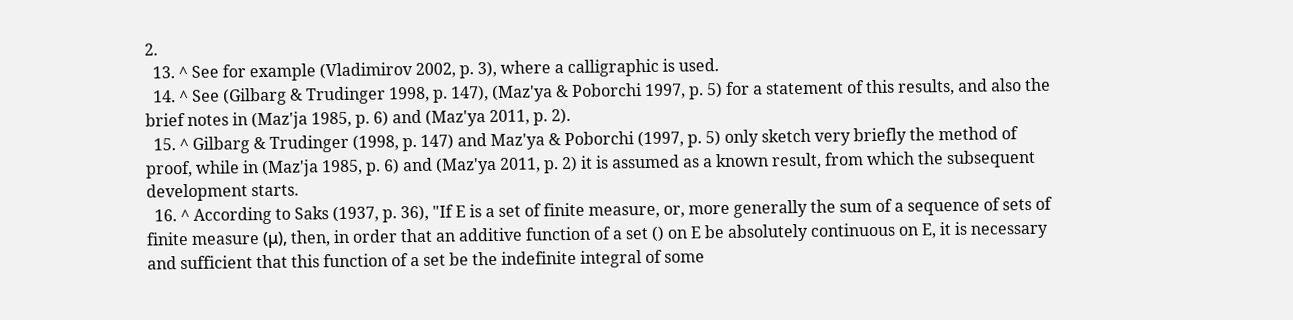2.
  13. ^ See for example (Vladimirov 2002, p. 3), where a calligraphic is used.
  14. ^ See (Gilbarg & Trudinger 1998, p. 147), (Maz'ya & Poborchi 1997, p. 5) for a statement of this results, and also the brief notes in (Maz'ja 1985, p. 6) and (Maz'ya 2011, p. 2).
  15. ^ Gilbarg & Trudinger (1998, p. 147) and Maz'ya & Poborchi (1997, p. 5) only sketch very briefly the method of proof, while in (Maz'ja 1985, p. 6) and (Maz'ya 2011, p. 2) it is assumed as a known result, from which the subsequent development starts.
  16. ^ According to Saks (1937, p. 36), "If E is a set of finite measure, or, more generally the sum of a sequence of sets of finite measure (μ), then, in order that an additive function of a set () on E be absolutely continuous on E, it is necessary and sufficient that this function of a set be the indefinite integral of some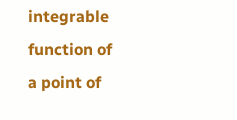integrable function of a point of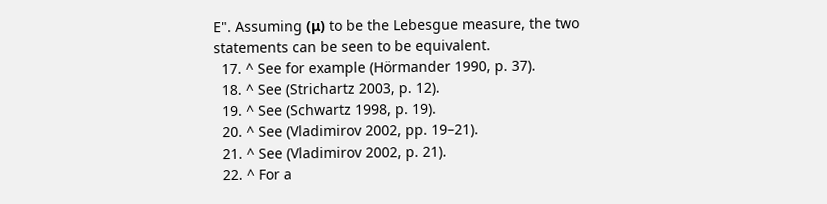E". Assuming (μ) to be the Lebesgue measure, the two statements can be seen to be equivalent.
  17. ^ See for example (Hörmander 1990, p. 37).
  18. ^ See (Strichartz 2003, p. 12).
  19. ^ See (Schwartz 1998, p. 19).
  20. ^ See (Vladimirov 2002, pp. 19–21).
  21. ^ See (Vladimirov 2002, p. 21).
  22. ^ For a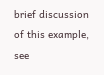brief discussion of this example, see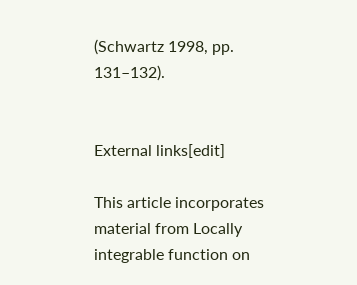(Schwartz 1998, pp. 131–132).


External links[edit]

This article incorporates material from Locally integrable function on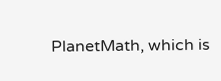PlanetMath, which is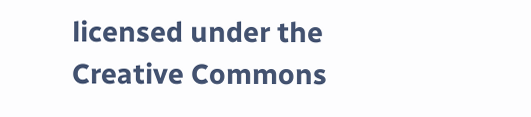licensed under the Creative Commons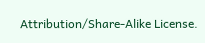Attribution/Share-Alike License.